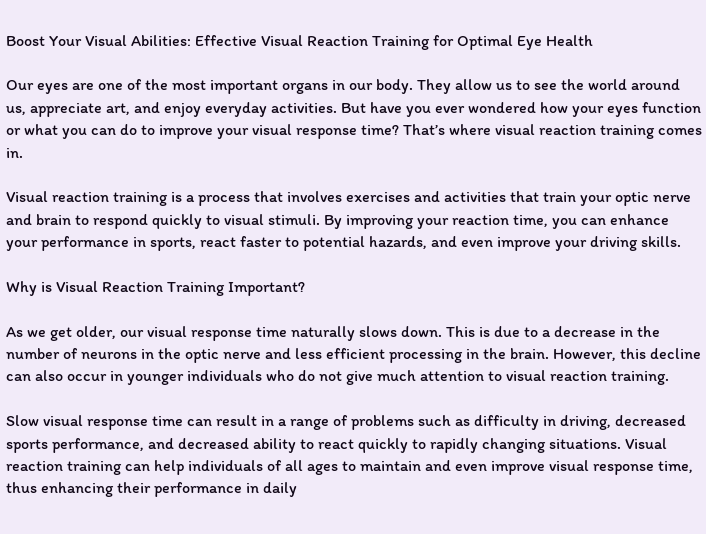Boost Your Visual Abilities: Effective Visual Reaction Training for Optimal Eye Health

Our eyes are one of the most important organs in our body. They allow us to see the world around us, appreciate art, and enjoy everyday activities. But have you ever wondered how your eyes function or what you can do to improve your visual response time? That’s where visual reaction training comes in.

Visual reaction training is a process that involves exercises and activities that train your optic nerve and brain to respond quickly to visual stimuli. By improving your reaction time, you can enhance your performance in sports, react faster to potential hazards, and even improve your driving skills.

Why is Visual Reaction Training Important?

As we get older, our visual response time naturally slows down. This is due to a decrease in the number of neurons in the optic nerve and less efficient processing in the brain. However, this decline can also occur in younger individuals who do not give much attention to visual reaction training.

Slow visual response time can result in a range of problems such as difficulty in driving, decreased sports performance, and decreased ability to react quickly to rapidly changing situations. Visual reaction training can help individuals of all ages to maintain and even improve visual response time, thus enhancing their performance in daily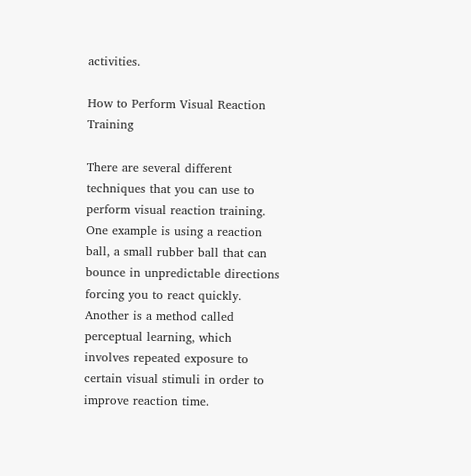activities.

How to Perform Visual Reaction Training

There are several different techniques that you can use to perform visual reaction training. One example is using a reaction ball, a small rubber ball that can bounce in unpredictable directions forcing you to react quickly. Another is a method called perceptual learning, which involves repeated exposure to certain visual stimuli in order to improve reaction time.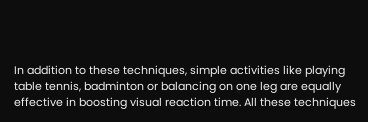In addition to these techniques, simple activities like playing table tennis, badminton or balancing on one leg are equally effective in boosting visual reaction time. All these techniques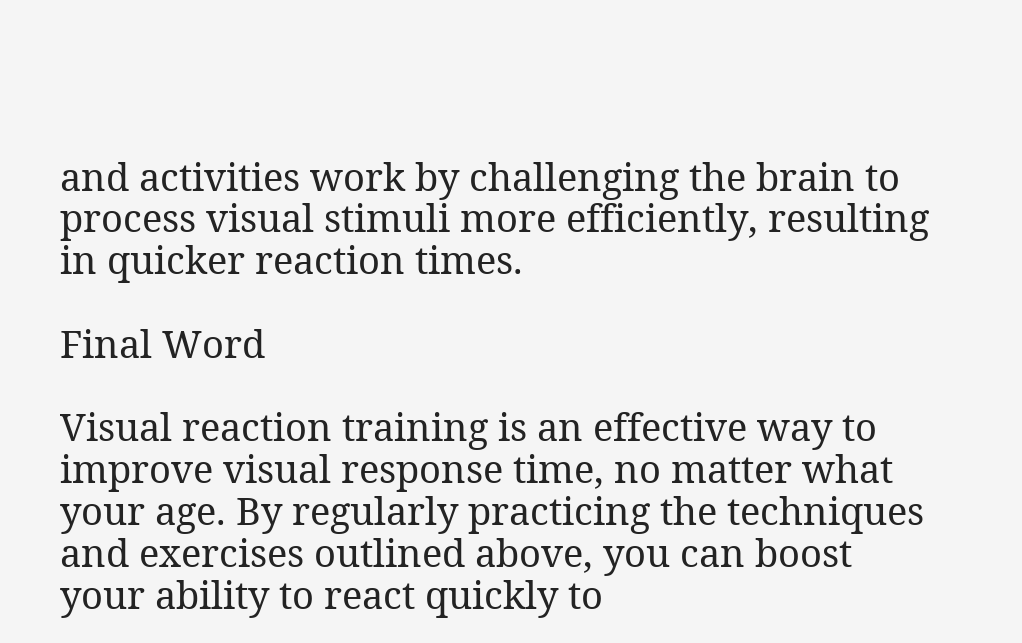and activities work by challenging the brain to process visual stimuli more efficiently, resulting in quicker reaction times.

Final Word

Visual reaction training is an effective way to improve visual response time, no matter what your age. By regularly practicing the techniques and exercises outlined above, you can boost your ability to react quickly to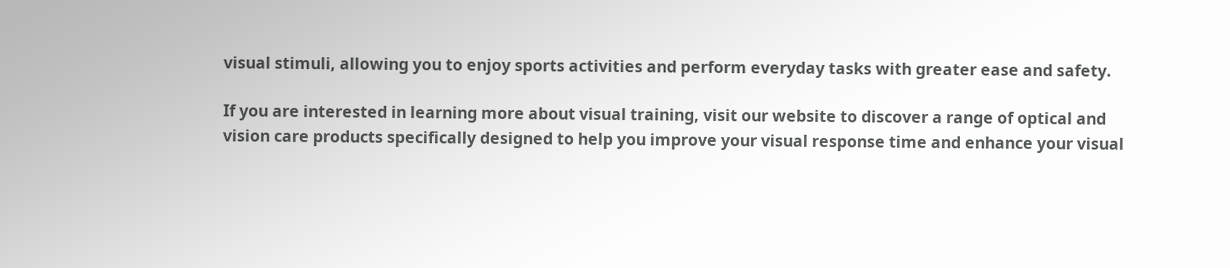visual stimuli, allowing you to enjoy sports activities and perform everyday tasks with greater ease and safety.

If you are interested in learning more about visual training, visit our website to discover a range of optical and vision care products specifically designed to help you improve your visual response time and enhance your visual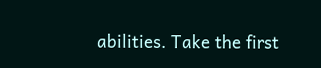abilities. Take the first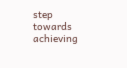step towards achieving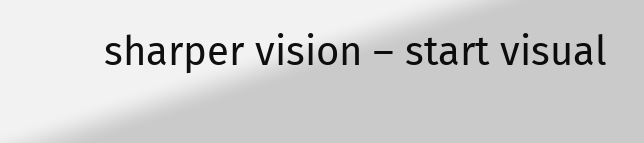sharper vision – start visual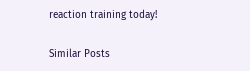reaction training today!

Similar Posts